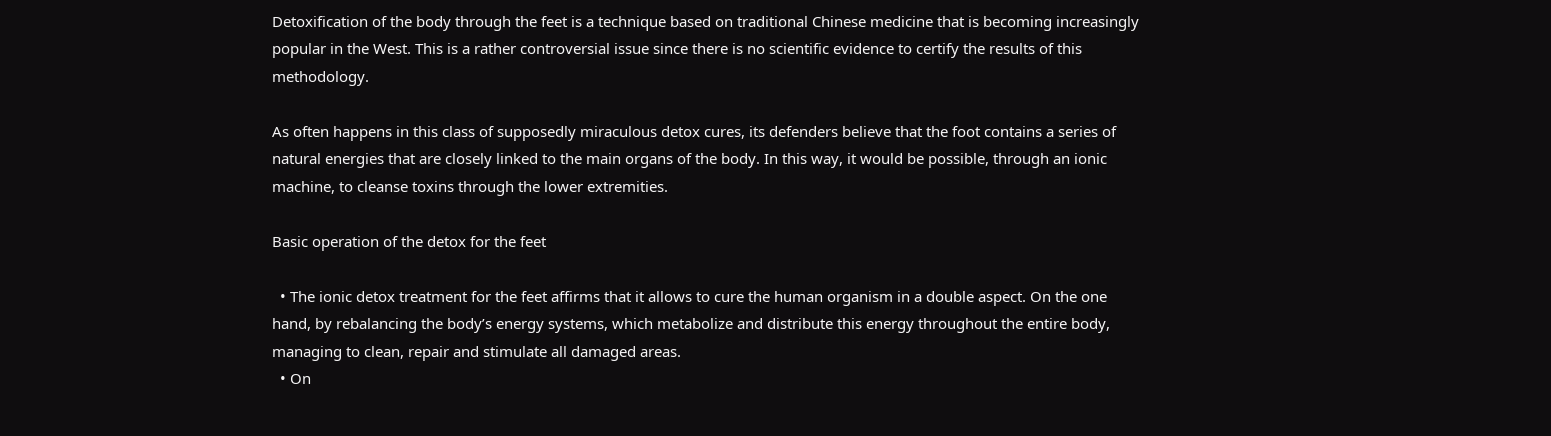Detoxification of the body through the feet is a technique based on traditional Chinese medicine that is becoming increasingly popular in the West. This is a rather controversial issue since there is no scientific evidence to certify the results of this methodology.

As often happens in this class of supposedly miraculous detox cures, its defenders believe that the foot contains a series of natural energies that are closely linked to the main organs of the body. In this way, it would be possible, through an ionic machine, to cleanse toxins through the lower extremities.

Basic operation of the detox for the feet

  • The ionic detox treatment for the feet affirms that it allows to cure the human organism in a double aspect. On the one hand, by rebalancing the body’s energy systems, which metabolize and distribute this energy throughout the entire body, managing to clean, repair and stimulate all damaged areas.
  • On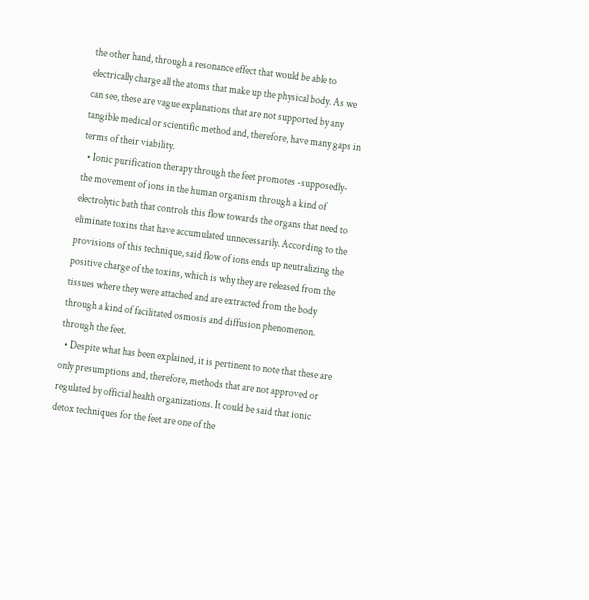the other hand, through a resonance effect that would be able to electrically charge all the atoms that make up the physical body. As we can see, these are vague explanations that are not supported by any tangible medical or scientific method and, therefore, have many gaps in terms of their viability.
  • Ionic purification therapy through the feet promotes -supposedly- the movement of ions in the human organism through a kind of electrolytic bath that controls this flow towards the organs that need to eliminate toxins that have accumulated unnecessarily. According to the provisions of this technique, said flow of ions ends up neutralizing the positive charge of the toxins, which is why they are released from the tissues where they were attached and are extracted from the body through a kind of facilitated osmosis and diffusion phenomenon. through the feet.
  • Despite what has been explained, it is pertinent to note that these are only presumptions and, therefore, methods that are not approved or regulated by official health organizations. It could be said that ionic detox techniques for the feet are one of the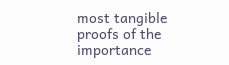most tangible proofs of the importance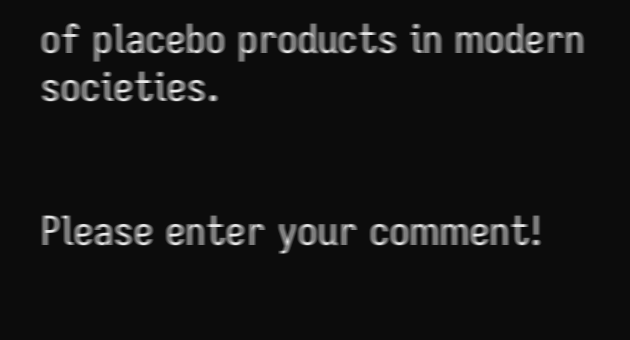of placebo products in modern societies.


Please enter your comment!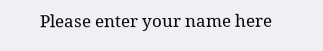Please enter your name here